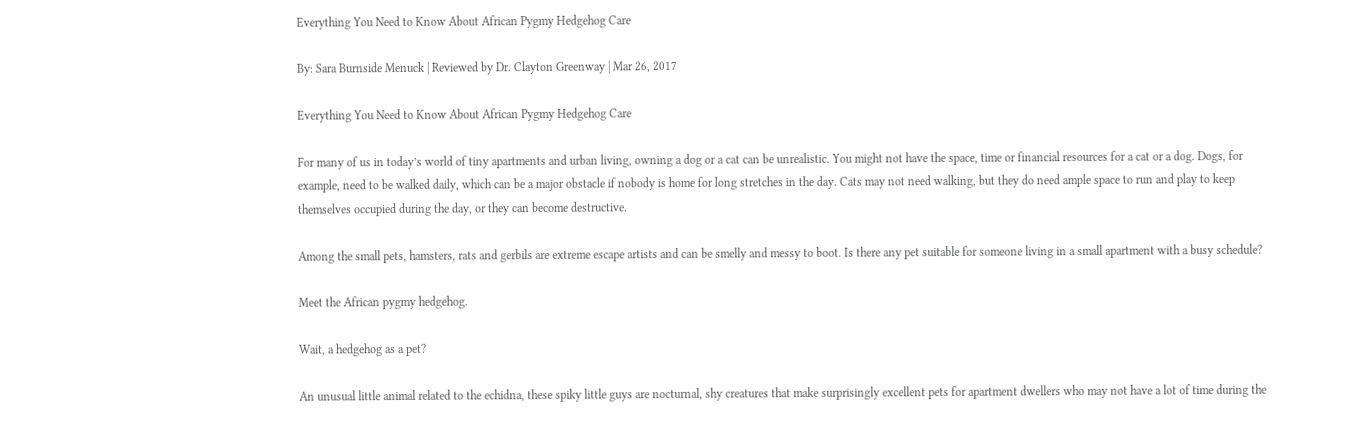Everything You Need to Know About African Pygmy Hedgehog Care

By: Sara Burnside Menuck | Reviewed by Dr. Clayton Greenway | Mar 26, 2017

Everything You Need to Know About African Pygmy Hedgehog Care

For many of us in today’s world of tiny apartments and urban living, owning a dog or a cat can be unrealistic. You might not have the space, time or financial resources for a cat or a dog. Dogs, for example, need to be walked daily, which can be a major obstacle if nobody is home for long stretches in the day. Cats may not need walking, but they do need ample space to run and play to keep themselves occupied during the day, or they can become destructive.

Among the small pets, hamsters, rats and gerbils are extreme escape artists and can be smelly and messy to boot. Is there any pet suitable for someone living in a small apartment with a busy schedule?

Meet the African pygmy hedgehog.

Wait, a hedgehog as a pet?

An unusual little animal related to the echidna, these spiky little guys are nocturnal, shy creatures that make surprisingly excellent pets for apartment dwellers who may not have a lot of time during the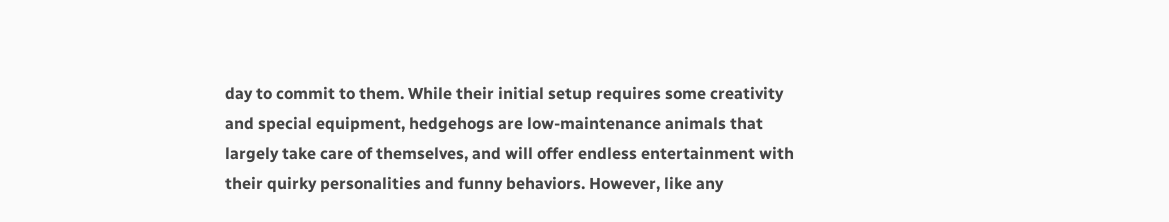day to commit to them. While their initial setup requires some creativity and special equipment, hedgehogs are low-maintenance animals that largely take care of themselves, and will offer endless entertainment with their quirky personalities and funny behaviors. However, like any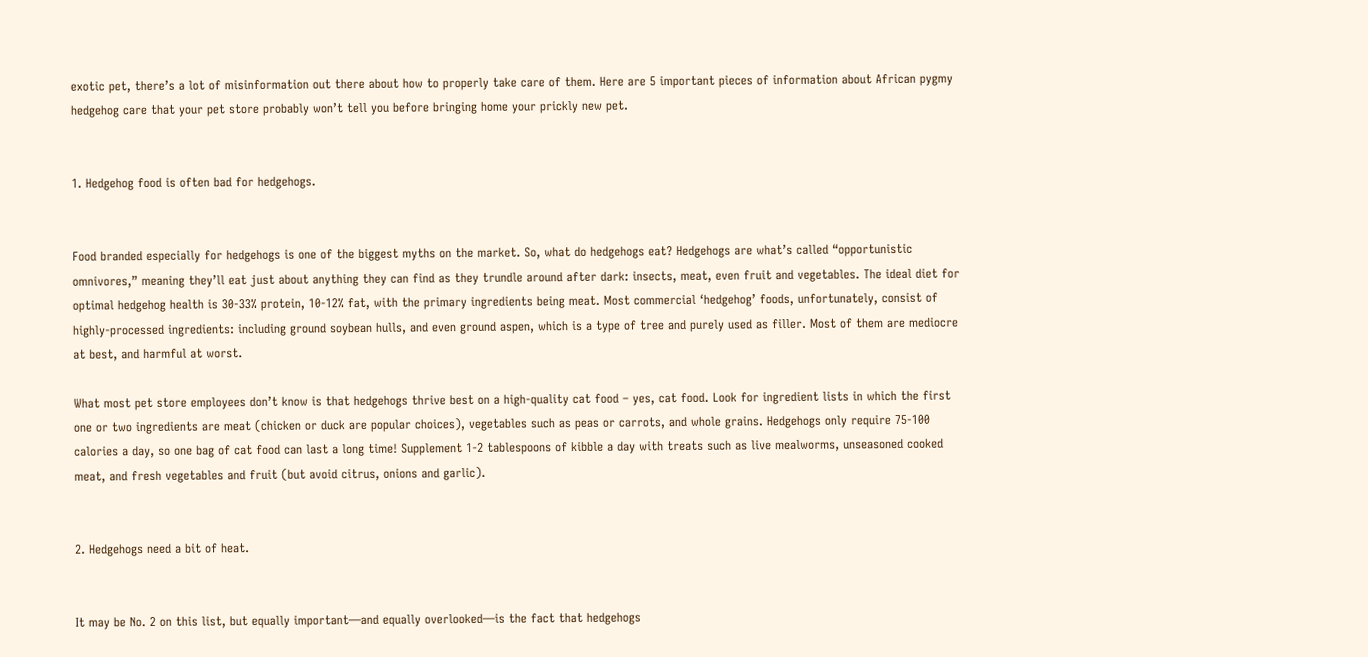exotic pet, there’s a lot of misinformation out there about how to properly take care of them. Here are 5 important pieces of information about African pygmy hedgehog care that your pet store probably won’t tell you before bringing home your prickly new pet.


1. Hedgehog food is often bad for hedgehogs.


Food branded especially for hedgehogs is one of the biggest myths on the market. So, what do hedgehogs eat? Hedgehogs are what’s called “opportunistic omnivores,” meaning they’ll eat just about anything they can find as they trundle around after dark: insects, meat, even fruit and vegetables. The ideal diet for optimal hedgehog health is 30-33% protein, 10-12% fat, with the primary ingredients being meat. Most commercial ‘hedgehog’ foods, unfortunately, consist of highly-processed ingredients: including ground soybean hulls, and even ground aspen, which is a type of tree and purely used as filler. Most of them are mediocre at best, and harmful at worst.

What most pet store employees don’t know is that hedgehogs thrive best on a high-quality cat food – yes, cat food. Look for ingredient lists in which the first one or two ingredients are meat (chicken or duck are popular choices), vegetables such as peas or carrots, and whole grains. Hedgehogs only require 75-100 calories a day, so one bag of cat food can last a long time! Supplement 1-2 tablespoons of kibble a day with treats such as live mealworms, unseasoned cooked meat, and fresh vegetables and fruit (but avoid citrus, onions and garlic).


2. Hedgehogs need a bit of heat.


It may be No. 2 on this list, but equally important—and equally overlooked—is the fact that hedgehogs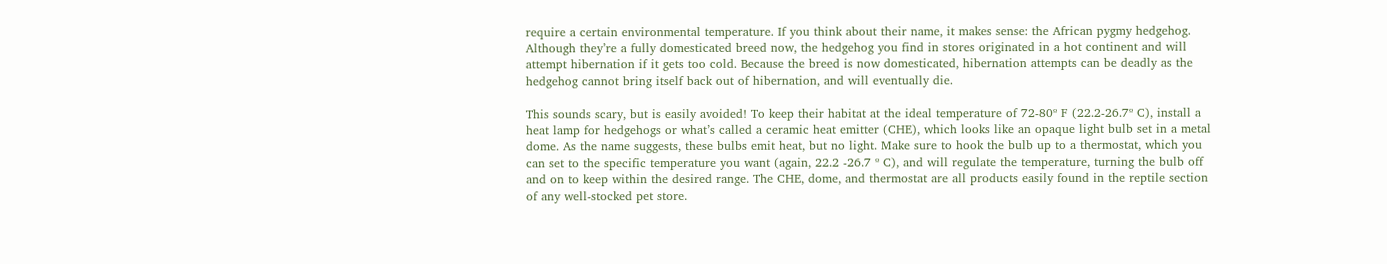require a certain environmental temperature. If you think about their name, it makes sense: the African pygmy hedgehog. Although they’re a fully domesticated breed now, the hedgehog you find in stores originated in a hot continent and will attempt hibernation if it gets too cold. Because the breed is now domesticated, hibernation attempts can be deadly as the hedgehog cannot bring itself back out of hibernation, and will eventually die.

This sounds scary, but is easily avoided! To keep their habitat at the ideal temperature of 72-80º F (22.2-26.7º C), install a heat lamp for hedgehogs or what’s called a ceramic heat emitter (CHE), which looks like an opaque light bulb set in a metal dome. As the name suggests, these bulbs emit heat, but no light. Make sure to hook the bulb up to a thermostat, which you can set to the specific temperature you want (again, 22.2 -26.7 º C), and will regulate the temperature, turning the bulb off and on to keep within the desired range. The CHE, dome, and thermostat are all products easily found in the reptile section of any well-stocked pet store.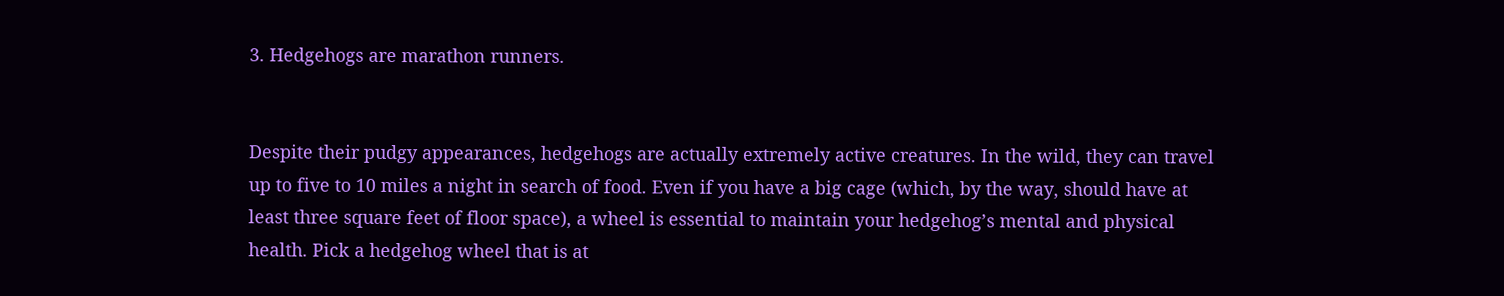3. Hedgehogs are marathon runners.


Despite their pudgy appearances, hedgehogs are actually extremely active creatures. In the wild, they can travel up to five to 10 miles a night in search of food. Even if you have a big cage (which, by the way, should have at least three square feet of floor space), a wheel is essential to maintain your hedgehog’s mental and physical health. Pick a hedgehog wheel that is at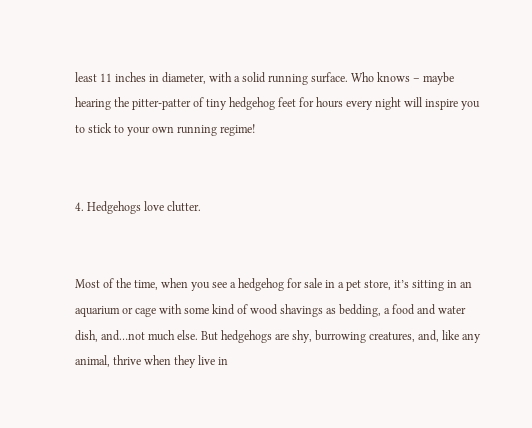least 11 inches in diameter, with a solid running surface. Who knows – maybe hearing the pitter-patter of tiny hedgehog feet for hours every night will inspire you to stick to your own running regime!


4. Hedgehogs love clutter.


Most of the time, when you see a hedgehog for sale in a pet store, it’s sitting in an aquarium or cage with some kind of wood shavings as bedding, a food and water dish, and…not much else. But hedgehogs are shy, burrowing creatures, and, like any animal, thrive when they live in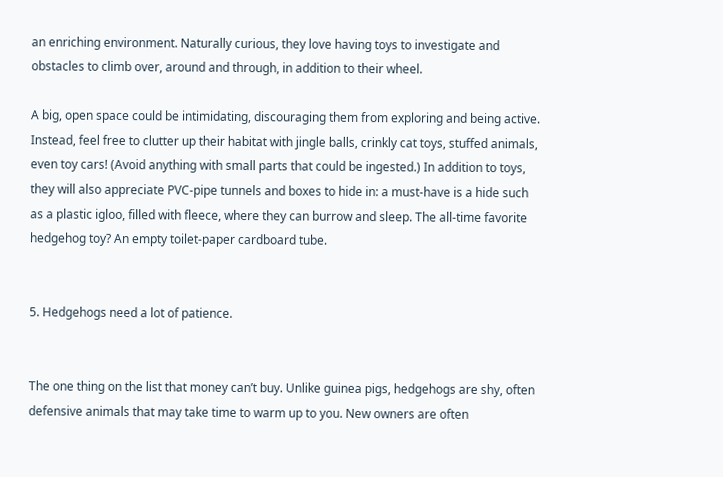an enriching environment. Naturally curious, they love having toys to investigate and obstacles to climb over, around and through, in addition to their wheel.

A big, open space could be intimidating, discouraging them from exploring and being active. Instead, feel free to clutter up their habitat with jingle balls, crinkly cat toys, stuffed animals, even toy cars! (Avoid anything with small parts that could be ingested.) In addition to toys, they will also appreciate PVC-pipe tunnels and boxes to hide in: a must-have is a hide such as a plastic igloo, filled with fleece, where they can burrow and sleep. The all-time favorite hedgehog toy? An empty toilet-paper cardboard tube.


5. Hedgehogs need a lot of patience.


The one thing on the list that money can’t buy. Unlike guinea pigs, hedgehogs are shy, often defensive animals that may take time to warm up to you. New owners are often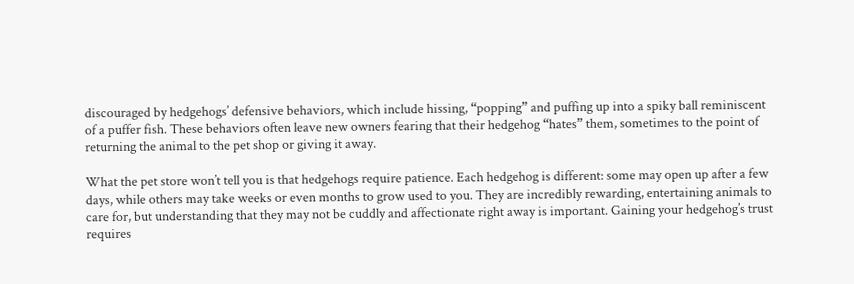discouraged by hedgehogs’ defensive behaviors, which include hissing, “popping” and puffing up into a spiky ball reminiscent of a puffer fish. These behaviors often leave new owners fearing that their hedgehog “hates” them, sometimes to the point of returning the animal to the pet shop or giving it away.

What the pet store won’t tell you is that hedgehogs require patience. Each hedgehog is different: some may open up after a few days, while others may take weeks or even months to grow used to you. They are incredibly rewarding, entertaining animals to care for, but understanding that they may not be cuddly and affectionate right away is important. Gaining your hedgehog’s trust requires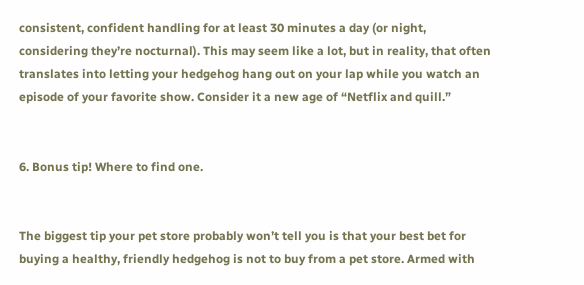consistent, confident handling for at least 30 minutes a day (or night, considering they’re nocturnal). This may seem like a lot, but in reality, that often translates into letting your hedgehog hang out on your lap while you watch an episode of your favorite show. Consider it a new age of “Netflix and quill.”


6. Bonus tip! Where to find one.


The biggest tip your pet store probably won’t tell you is that your best bet for buying a healthy, friendly hedgehog is not to buy from a pet store. Armed with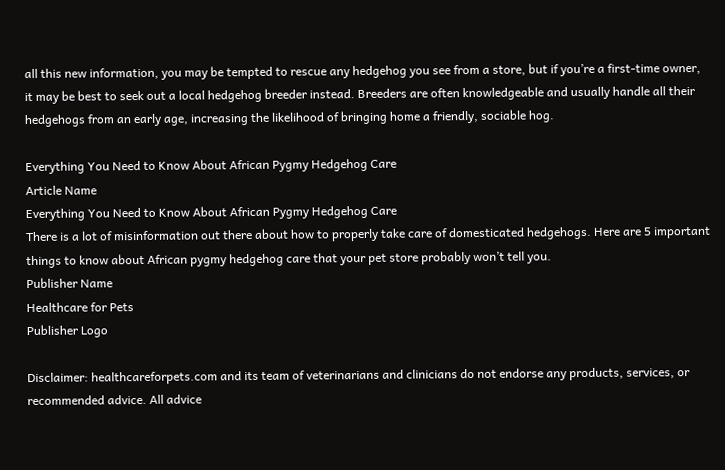all this new information, you may be tempted to rescue any hedgehog you see from a store, but if you’re a first-time owner, it may be best to seek out a local hedgehog breeder instead. Breeders are often knowledgeable and usually handle all their hedgehogs from an early age, increasing the likelihood of bringing home a friendly, sociable hog.

Everything You Need to Know About African Pygmy Hedgehog Care
Article Name
Everything You Need to Know About African Pygmy Hedgehog Care
There is a lot of misinformation out there about how to properly take care of domesticated hedgehogs. Here are 5 important things to know about African pygmy hedgehog care that your pet store probably won’t tell you.
Publisher Name
Healthcare for Pets
Publisher Logo

Disclaimer: healthcareforpets.com and its team of veterinarians and clinicians do not endorse any products, services, or recommended advice. All advice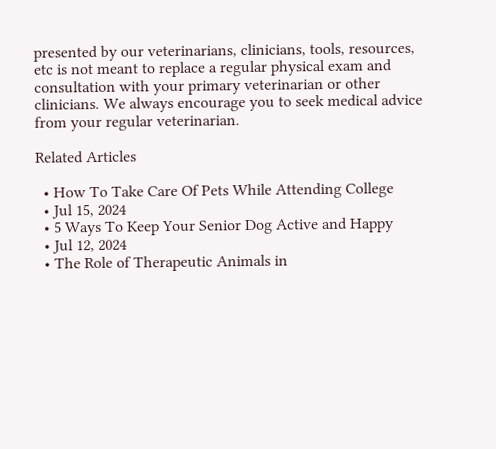presented by our veterinarians, clinicians, tools, resources, etc is not meant to replace a regular physical exam and consultation with your primary veterinarian or other clinicians. We always encourage you to seek medical advice from your regular veterinarian.

Related Articles

  • How To Take Care Of Pets While Attending College
  • Jul 15, 2024
  • 5 Ways To Keep Your Senior Dog Active and Happy
  • Jul 12, 2024
  • The Role of Therapeutic Animals in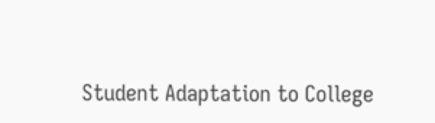Student Adaptation to College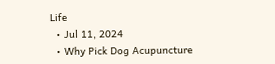Life
  • Jul 11, 2024
  • Why Pick Dog Acupuncture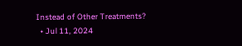Instead of Other Treatments?
  • Jul 11, 2024